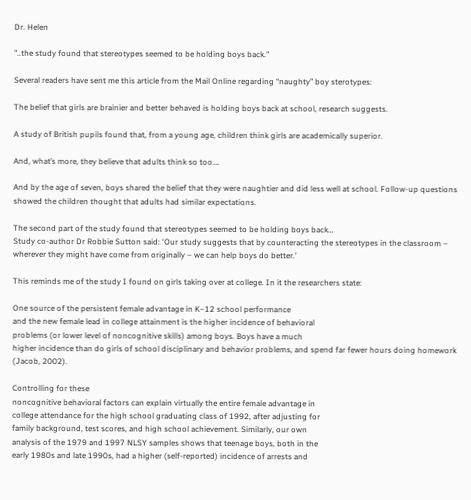Dr. Helen

"..the study found that stereotypes seemed to be holding boys back."

Several readers have sent me this article from the Mail Online regarding “naughty” boy sterotypes:

The belief that girls are brainier and better behaved is holding boys back at school, research suggests.

A study of British pupils found that, from a young age, children think girls are academically superior.

And, what’s more, they believe that adults think so too….

And by the age of seven, boys shared the belief that they were naughtier and did less well at school. Follow-up questions showed the children thought that adults had similar expectations.

The second part of the study found that stereotypes seemed to be holding boys back…
Study co-author Dr Robbie Sutton said: ‘Our study suggests that by counteracting the stereotypes in the classroom – wherever they might have come from originally – we can help boys do better.’

This reminds me of the study I found on girls taking over at college. In it the researchers state:

One source of the persistent female advantage in K–12 school performance
and the new female lead in college attainment is the higher incidence of behavioral
problems (or lower level of noncognitive skills) among boys. Boys have a much
higher incidence than do girls of school disciplinary and behavior problems, and spend far fewer hours doing homework (Jacob, 2002).

Controlling for these
noncognitive behavioral factors can explain virtually the entire female advantage in
college attendance for the high school graduating class of 1992, after adjusting for
family background, test scores, and high school achievement. Similarly, our own
analysis of the 1979 and 1997 NLSY samples shows that teenage boys, both in the
early 1980s and late 1990s, had a higher (self-reported) incidence of arrests and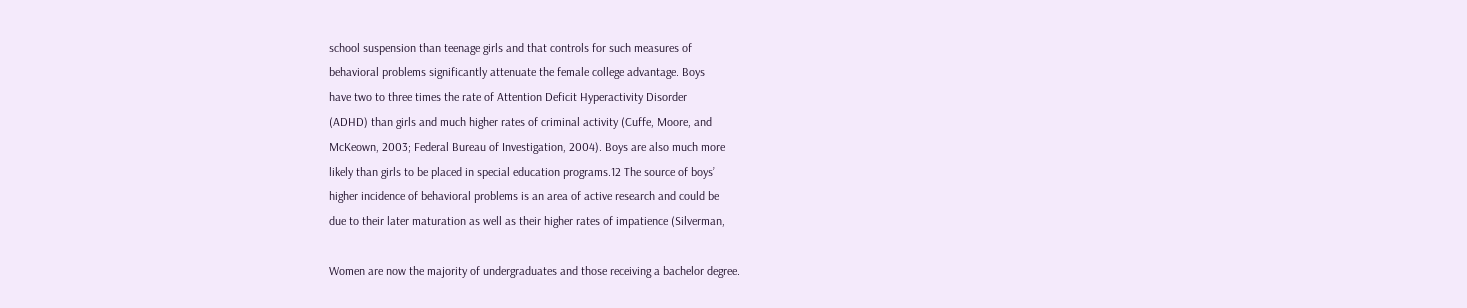school suspension than teenage girls and that controls for such measures of
behavioral problems significantly attenuate the female college advantage. Boys
have two to three times the rate of Attention Deficit Hyperactivity Disorder
(ADHD) than girls and much higher rates of criminal activity (Cuffe, Moore, and
McKeown, 2003; Federal Bureau of Investigation, 2004). Boys are also much more
likely than girls to be placed in special education programs.12 The source of boys’
higher incidence of behavioral problems is an area of active research and could be
due to their later maturation as well as their higher rates of impatience (Silverman,

Women are now the majority of undergraduates and those receiving a bachelor degree.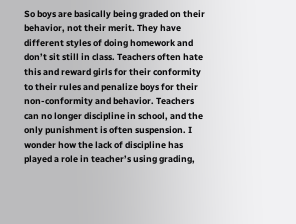So boys are basically being graded on their behavior, not their merit. They have different styles of doing homework and don’t sit still in class. Teachers often hate this and reward girls for their conformity to their rules and penalize boys for their non-conformity and behavior. Teachers can no longer discipline in school, and the only punishment is often suspension. I wonder how the lack of discipline has played a role in teacher’s using grading,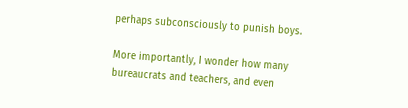perhaps subconsciously to punish boys.

More importantly, I wonder how many bureaucrats and teachers, and even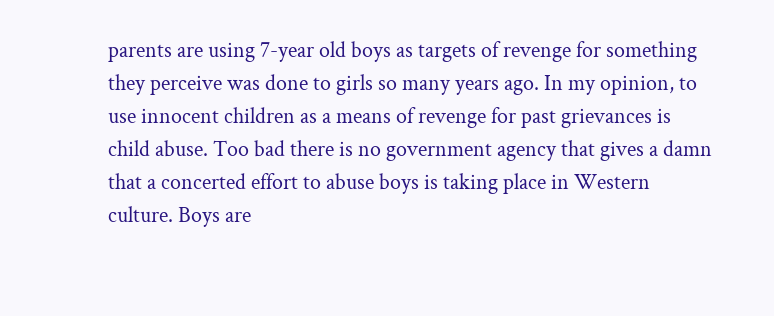parents are using 7-year old boys as targets of revenge for something they perceive was done to girls so many years ago. In my opinion, to use innocent children as a means of revenge for past grievances is child abuse. Too bad there is no government agency that gives a damn that a concerted effort to abuse boys is taking place in Western culture. Boys are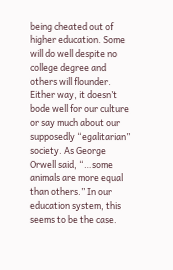being cheated out of higher education. Some will do well despite no college degree and others will flounder. Either way, it doesn’t bode well for our culture or say much about our supposedly “egalitarian” society. As George Orwell said, “…some animals are more equal than others.” In our education system, this seems to be the case.